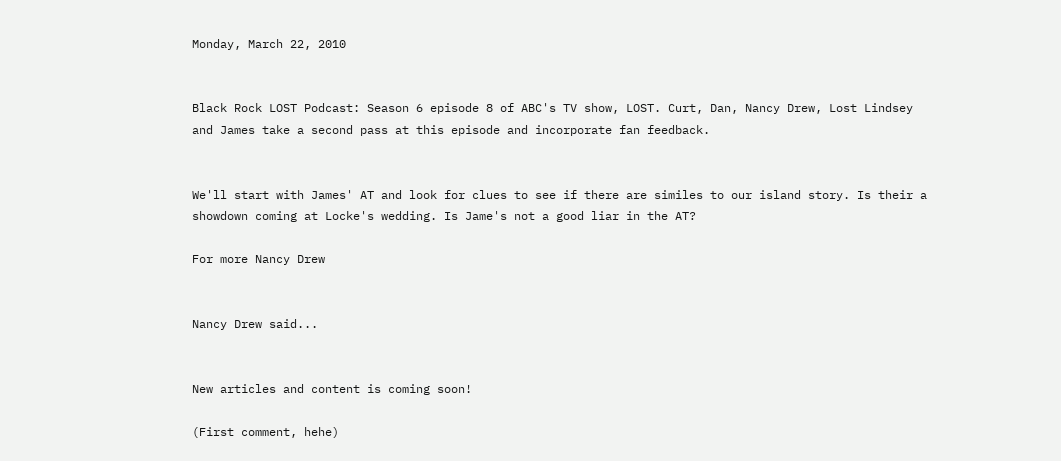Monday, March 22, 2010


Black Rock LOST Podcast: Season 6 episode 8 of ABC's TV show, LOST. Curt, Dan, Nancy Drew, Lost Lindsey and James take a second pass at this episode and incorporate fan feedback.


We'll start with James' AT and look for clues to see if there are similes to our island story. Is their a showdown coming at Locke's wedding. Is Jame's not a good liar in the AT?

For more Nancy Drew


Nancy Drew said...


New articles and content is coming soon!

(First comment, hehe)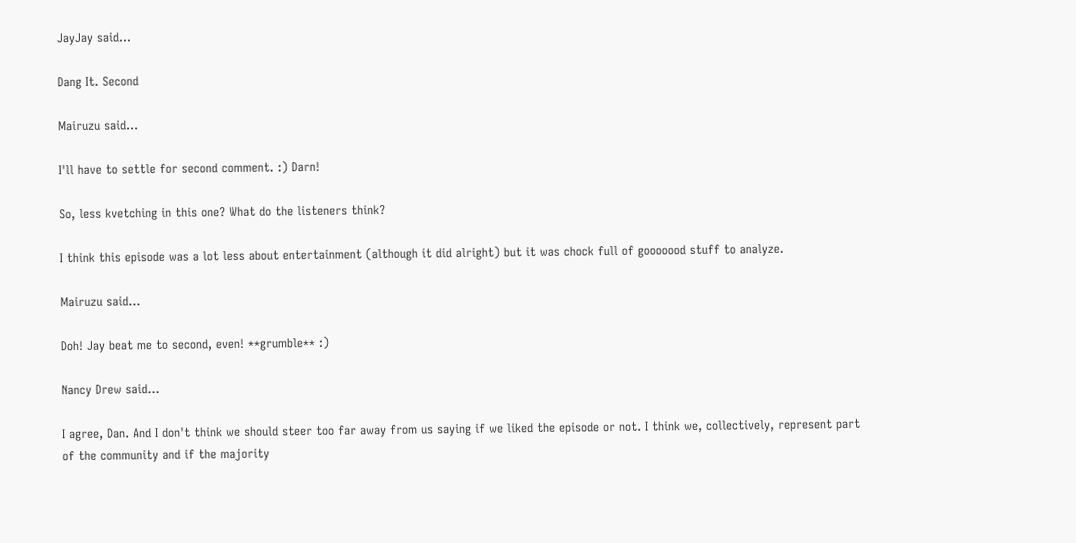JayJay said...

Dang It. Second

Mairuzu said...

I'll have to settle for second comment. :) Darn!

So, less kvetching in this one? What do the listeners think?

I think this episode was a lot less about entertainment (although it did alright) but it was chock full of gooooood stuff to analyze.

Mairuzu said...

Doh! Jay beat me to second, even! **grumble** :)

Nancy Drew said...

I agree, Dan. And I don't think we should steer too far away from us saying if we liked the episode or not. I think we, collectively, represent part of the community and if the majority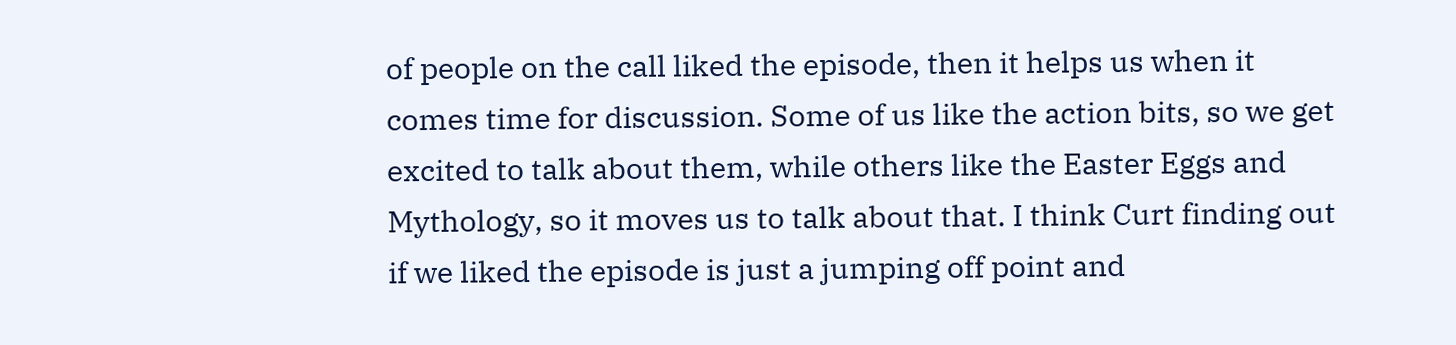of people on the call liked the episode, then it helps us when it comes time for discussion. Some of us like the action bits, so we get excited to talk about them, while others like the Easter Eggs and Mythology, so it moves us to talk about that. I think Curt finding out if we liked the episode is just a jumping off point and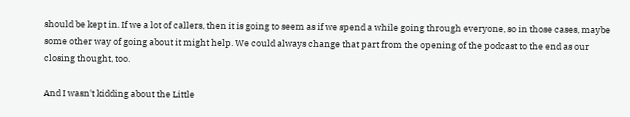should be kept in. If we a lot of callers, then it is going to seem as if we spend a while going through everyone, so in those cases, maybe some other way of going about it might help. We could always change that part from the opening of the podcast to the end as our closing thought, too.

And I wasn't kidding about the Little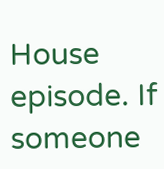House episode. If someone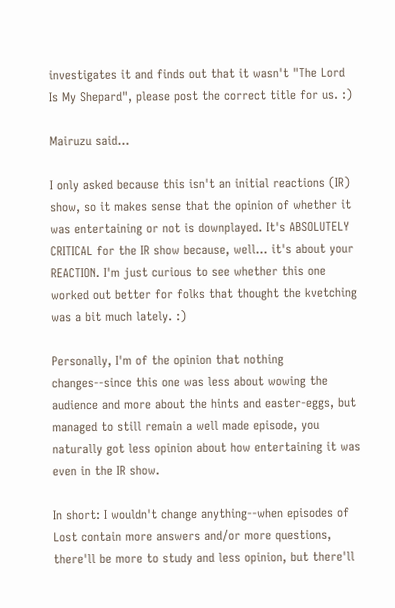investigates it and finds out that it wasn't "The Lord Is My Shepard", please post the correct title for us. :)

Mairuzu said...

I only asked because this isn't an initial reactions (IR) show, so it makes sense that the opinion of whether it was entertaining or not is downplayed. It's ABSOLUTELY CRITICAL for the IR show because, well... it's about your REACTION. I'm just curious to see whether this one worked out better for folks that thought the kvetching was a bit much lately. :)

Personally, I'm of the opinion that nothing changes--since this one was less about wowing the audience and more about the hints and easter-eggs, but managed to still remain a well made episode, you naturally got less opinion about how entertaining it was even in the IR show.

In short: I wouldn't change anything--when episodes of Lost contain more answers and/or more questions, there'll be more to study and less opinion, but there'll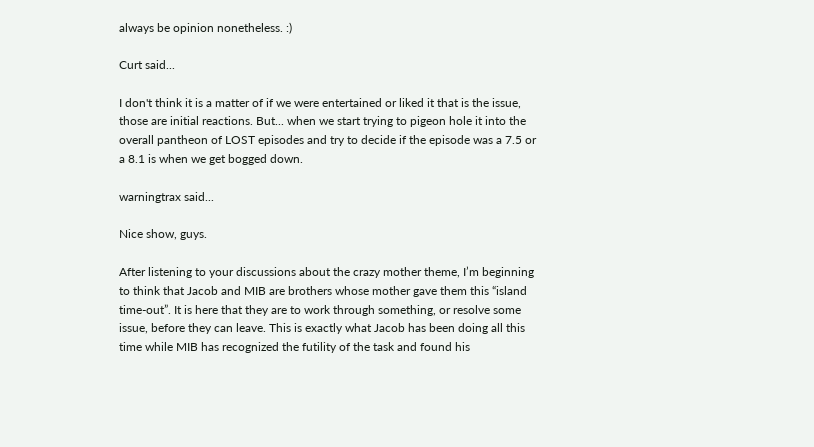always be opinion nonetheless. :)

Curt said...

I don't think it is a matter of if we were entertained or liked it that is the issue, those are initial reactions. But... when we start trying to pigeon hole it into the overall pantheon of LOST episodes and try to decide if the episode was a 7.5 or a 8.1 is when we get bogged down.

warningtrax said...

Nice show, guys.

After listening to your discussions about the crazy mother theme, I’m beginning to think that Jacob and MIB are brothers whose mother gave them this “island time-out”. It is here that they are to work through something, or resolve some issue, before they can leave. This is exactly what Jacob has been doing all this time while MIB has recognized the futility of the task and found his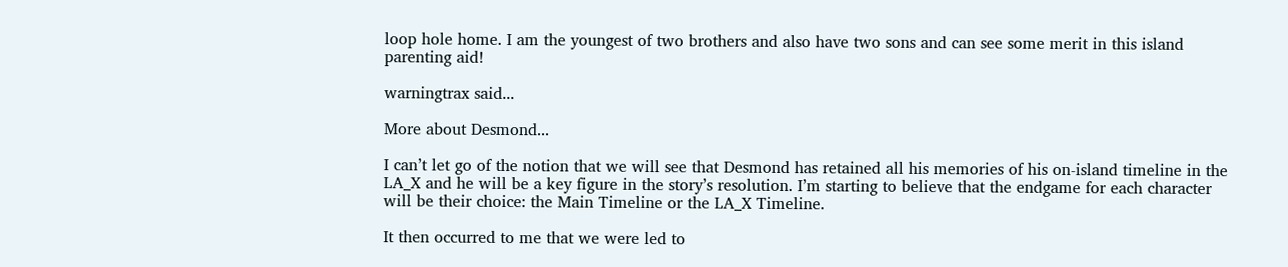loop hole home. I am the youngest of two brothers and also have two sons and can see some merit in this island parenting aid!

warningtrax said...

More about Desmond...

I can’t let go of the notion that we will see that Desmond has retained all his memories of his on-island timeline in the LA_X and he will be a key figure in the story’s resolution. I’m starting to believe that the endgame for each character will be their choice: the Main Timeline or the LA_X Timeline.

It then occurred to me that we were led to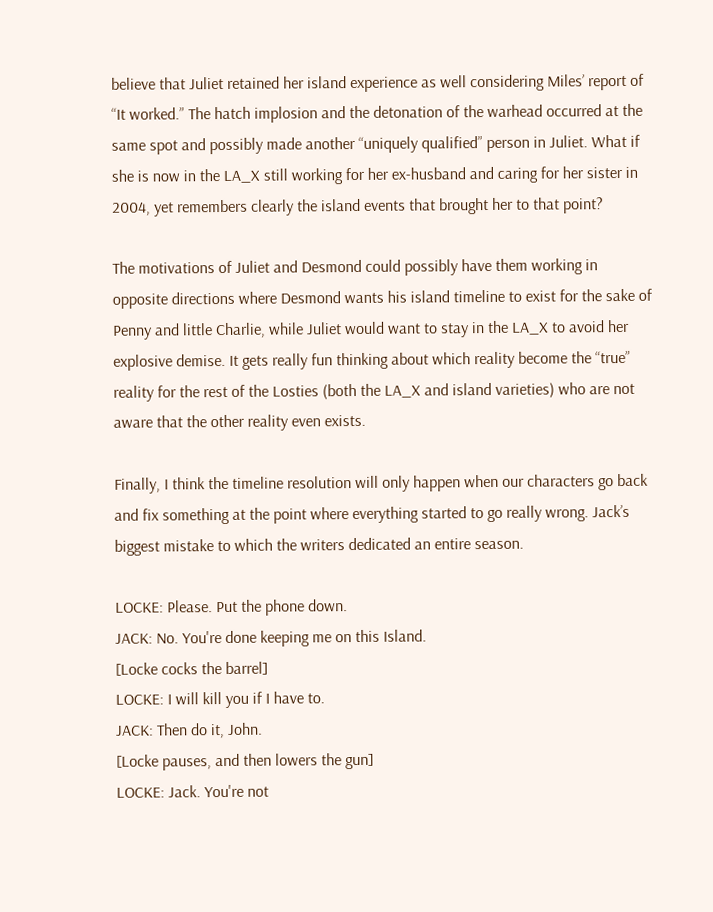believe that Juliet retained her island experience as well considering Miles’ report of “It worked.” The hatch implosion and the detonation of the warhead occurred at the same spot and possibly made another “uniquely qualified” person in Juliet. What if she is now in the LA_X still working for her ex-husband and caring for her sister in 2004, yet remembers clearly the island events that brought her to that point?

The motivations of Juliet and Desmond could possibly have them working in opposite directions where Desmond wants his island timeline to exist for the sake of Penny and little Charlie, while Juliet would want to stay in the LA_X to avoid her explosive demise. It gets really fun thinking about which reality become the “true” reality for the rest of the Losties (both the LA_X and island varieties) who are not aware that the other reality even exists.

Finally, I think the timeline resolution will only happen when our characters go back and fix something at the point where everything started to go really wrong. Jack’s biggest mistake to which the writers dedicated an entire season.

LOCKE: Please. Put the phone down.
JACK: No. You're done keeping me on this Island.
[Locke cocks the barrel]
LOCKE: I will kill you if I have to.
JACK: Then do it, John.
[Locke pauses, and then lowers the gun]
LOCKE: Jack. You're not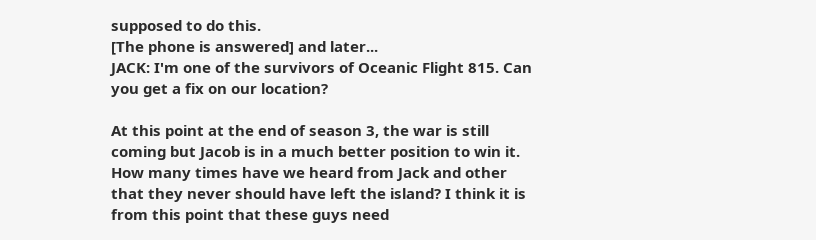supposed to do this.
[The phone is answered] and later...
JACK: I'm one of the survivors of Oceanic Flight 815. Can you get a fix on our location?

At this point at the end of season 3, the war is still coming but Jacob is in a much better position to win it. How many times have we heard from Jack and other that they never should have left the island? I think it is from this point that these guys need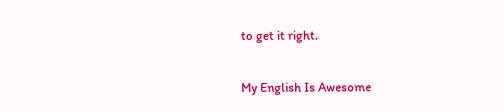to get it right.

My English Is Awesome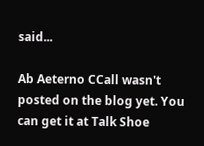said...

Ab Aeterno CCall wasn't posted on the blog yet. You can get it at Talk Shoe